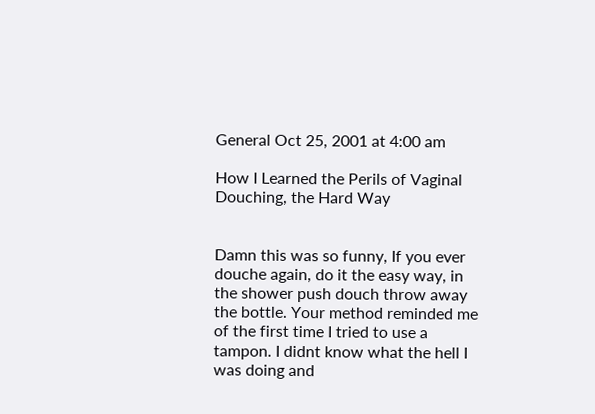General Oct 25, 2001 at 4:00 am

How I Learned the Perils of Vaginal Douching, the Hard Way


Damn this was so funny, If you ever douche again, do it the easy way, in the shower push douch throw away the bottle. Your method reminded me of the first time I tried to use a tampon. I didnt know what the hell I was doing and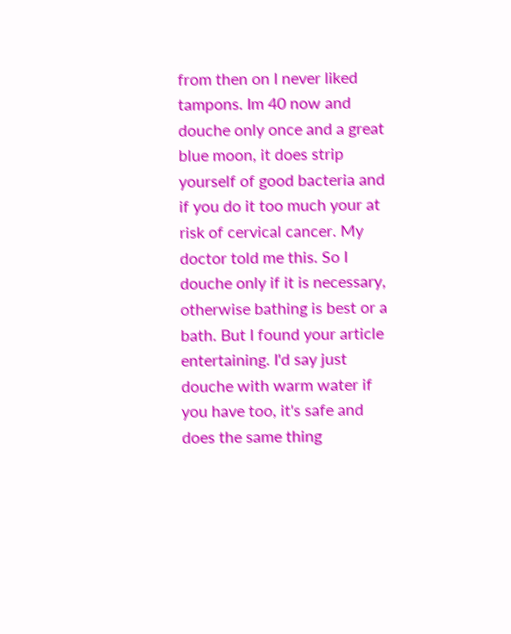from then on I never liked tampons. Im 40 now and douche only once and a great blue moon, it does strip yourself of good bacteria and if you do it too much your at risk of cervical cancer. My doctor told me this. So I douche only if it is necessary, otherwise bathing is best or a bath. But I found your article entertaining. I'd say just douche with warm water if you have too, it's safe and does the same thing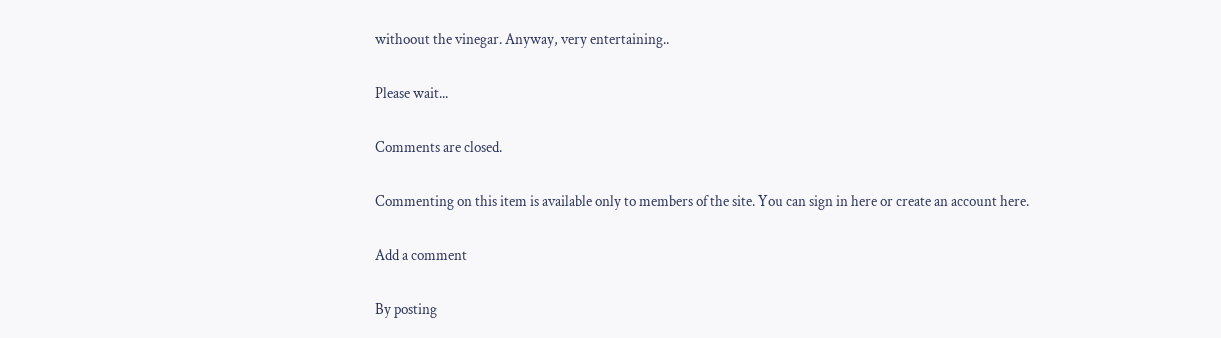withoout the vinegar. Anyway, very entertaining..

Please wait...

Comments are closed.

Commenting on this item is available only to members of the site. You can sign in here or create an account here.

Add a comment

By posting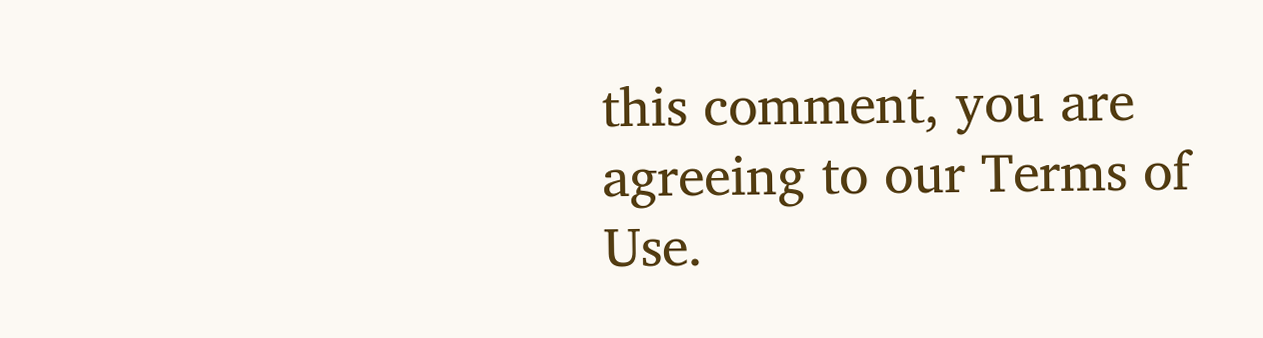this comment, you are agreeing to our Terms of Use.